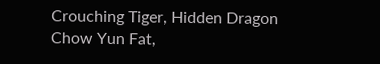Crouching Tiger, Hidden Dragon
Chow Yun Fat,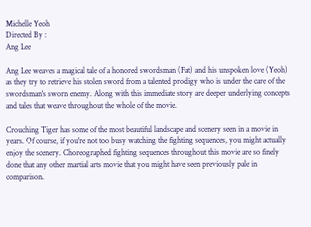Michelle Yeoh
Directed By :
Ang Lee

Ang Lee weaves a magical tale of a honored swordsman (Fat) and his unspoken love (Yeoh) as they try to retrieve his stolen sword from a talented prodigy who is under the care of the swordsman's sworn enemy. Along with this immediate story are deeper underlying concepts and tales that weave throughout the whole of the movie.

Crouching Tiger has some of the most beautiful landscape and scenery seen in a movie in years. Of course, if you're not too busy watching the fighting sequences, you might actually enjoy the scenery. Choreographed fighting sequences throughout this movie are so finely done that any other martial arts movie that you might have seen previously pale in comparison.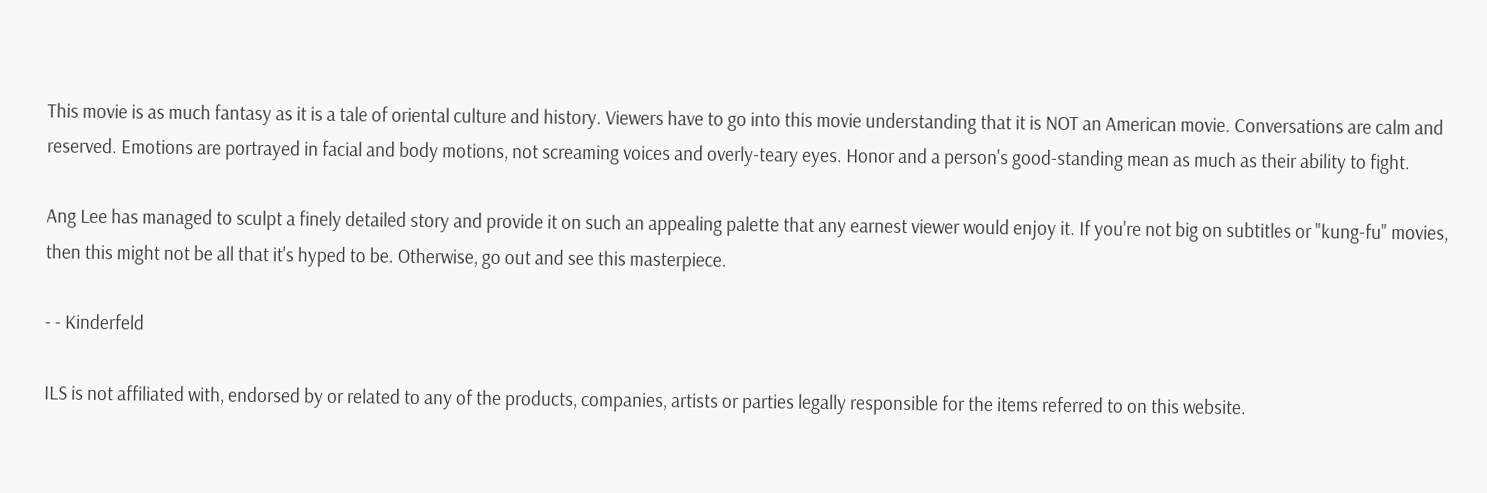This movie is as much fantasy as it is a tale of oriental culture and history. Viewers have to go into this movie understanding that it is NOT an American movie. Conversations are calm and reserved. Emotions are portrayed in facial and body motions, not screaming voices and overly-teary eyes. Honor and a person's good-standing mean as much as their ability to fight.

Ang Lee has managed to sculpt a finely detailed story and provide it on such an appealing palette that any earnest viewer would enjoy it. If you're not big on subtitles or "kung-fu" movies, then this might not be all that it's hyped to be. Otherwise, go out and see this masterpiece.

- - Kinderfeld

ILS is not affiliated with, endorsed by or related to any of the products, companies, artists or parties legally responsible for the items referred to on this website.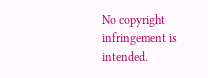No copyright infringement is intended.